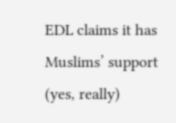EDL claims it has Muslims’ support (yes, really)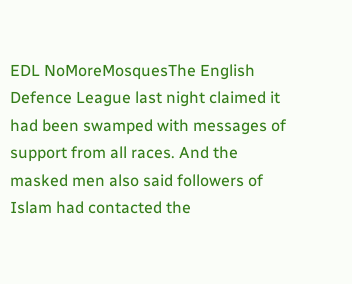EDL NoMoreMosquesThe English Defence League last night claimed it had been swamped with messages of support from all races. And the masked men also said followers of Islam had contacted the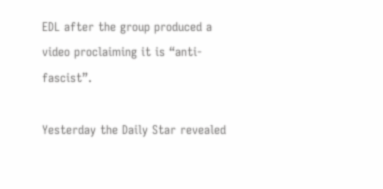EDL after the group produced a video proclaiming it is “anti-fascist”.

Yesterday the Daily Star revealed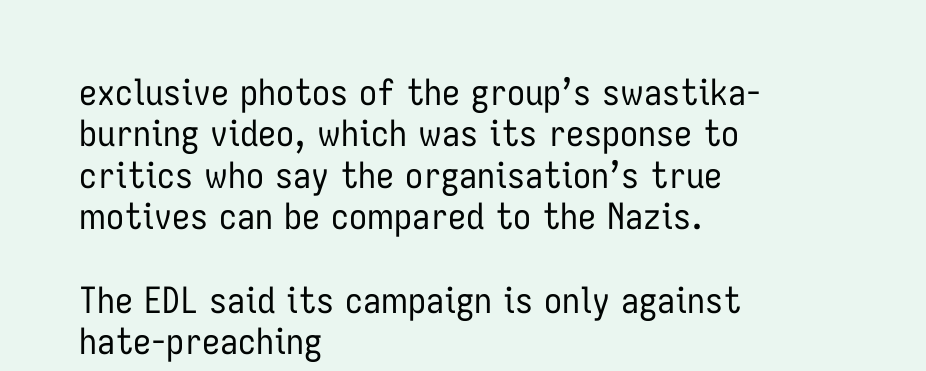exclusive photos of the group’s swastika-burning video, which was its response to critics who say the organisation’s true motives can be compared to the Nazis.

The EDL said its campaign is only against hate-preaching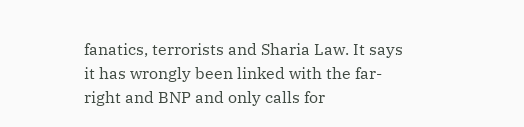fanatics, terrorists and Sharia Law. It says it has wrongly been linked with the far-right and BNP and only calls for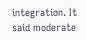integration. It said moderate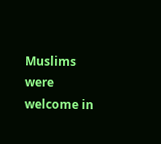Muslims were welcome in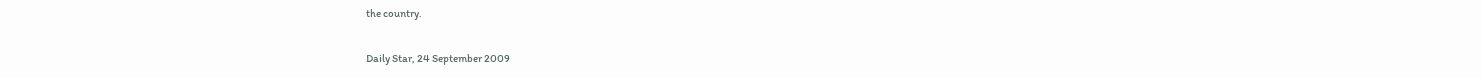the country.

Daily Star, 24 September 2009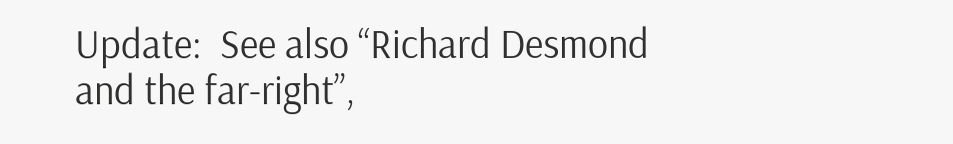Update:  See also “Richard Desmond and the far-right”,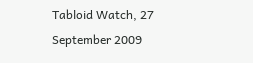Tabloid Watch, 27 September 2009